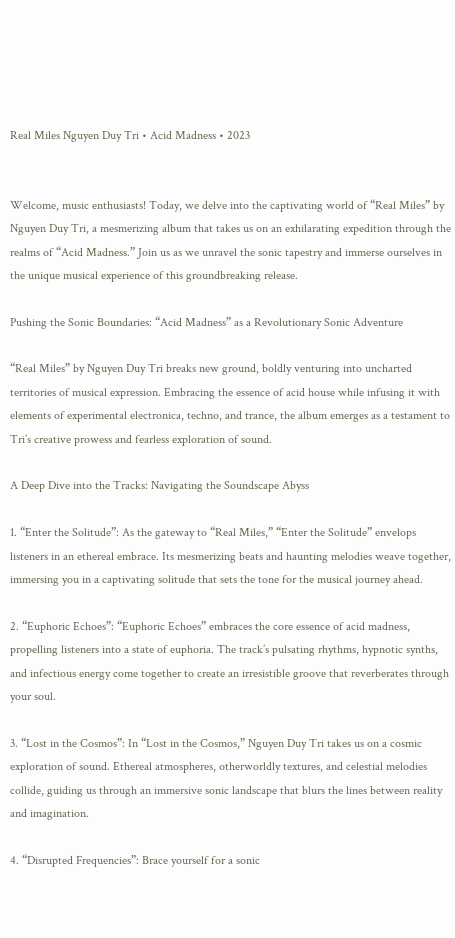Real Miles Nguyen Duy Tri • Acid Madness • 2023


Welcome, music enthusiasts! Today, we delve into the captivating world of “Real Miles” by Nguyen Duy Tri, a mesmerizing album that takes us on an exhilarating expedition through the realms of “Acid Madness.” Join us as we unravel the sonic tapestry and immerse ourselves in the unique musical experience of this groundbreaking release.

Pushing the Sonic Boundaries: “Acid Madness” as a Revolutionary Sonic Adventure

“Real Miles” by Nguyen Duy Tri breaks new ground, boldly venturing into uncharted territories of musical expression. Embracing the essence of acid house while infusing it with elements of experimental electronica, techno, and trance, the album emerges as a testament to Tri’s creative prowess and fearless exploration of sound.

A Deep Dive into the Tracks: Navigating the Soundscape Abyss

1. “Enter the Solitude”: As the gateway to “Real Miles,” “Enter the Solitude” envelops listeners in an ethereal embrace. Its mesmerizing beats and haunting melodies weave together, immersing you in a captivating solitude that sets the tone for the musical journey ahead.

2. “Euphoric Echoes”: “Euphoric Echoes” embraces the core essence of acid madness, propelling listeners into a state of euphoria. The track’s pulsating rhythms, hypnotic synths, and infectious energy come together to create an irresistible groove that reverberates through your soul.

3. “Lost in the Cosmos”: In “Lost in the Cosmos,” Nguyen Duy Tri takes us on a cosmic exploration of sound. Ethereal atmospheres, otherworldly textures, and celestial melodies collide, guiding us through an immersive sonic landscape that blurs the lines between reality and imagination.

4. “Disrupted Frequencies”: Brace yourself for a sonic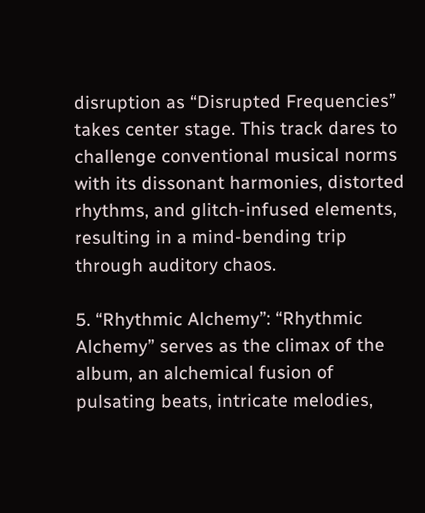disruption as “Disrupted Frequencies” takes center stage. This track dares to challenge conventional musical norms with its dissonant harmonies, distorted rhythms, and glitch-infused elements, resulting in a mind-bending trip through auditory chaos.

5. “Rhythmic Alchemy”: “Rhythmic Alchemy” serves as the climax of the album, an alchemical fusion of pulsating beats, intricate melodies,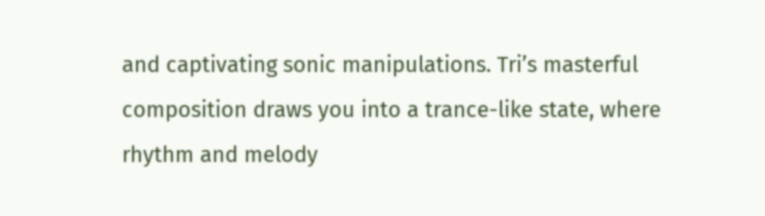and captivating sonic manipulations. Tri’s masterful composition draws you into a trance-like state, where rhythm and melody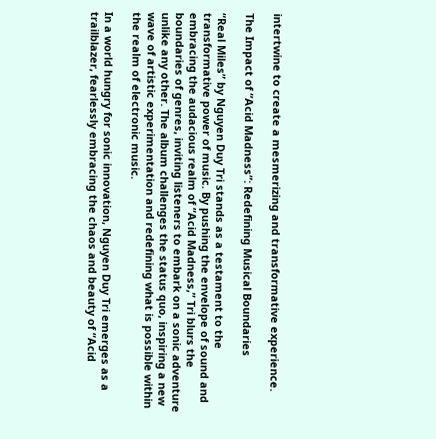intertwine to create a mesmerizing and transformative experience.

The Impact of “Acid Madness”: Redefining Musical Boundaries

“Real Miles” by Nguyen Duy Tri stands as a testament to the transformative power of music. By pushing the envelope of sound and embracing the audacious realm of “Acid Madness,” Tri blurs the boundaries of genres, inviting listeners to embark on a sonic adventure unlike any other. The album challenges the status quo, inspiring a new wave of artistic experimentation and redefining what is possible within the realm of electronic music.

In a world hungry for sonic innovation, Nguyen Duy Tri emerges as a trailblazer, fearlessly embracing the chaos and beauty of “Acid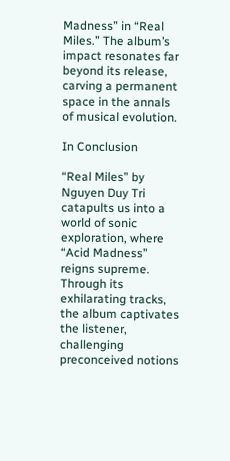Madness” in “Real Miles.” The album’s impact resonates far beyond its release, carving a permanent space in the annals of musical evolution.

In Conclusion

“Real Miles” by Nguyen Duy Tri catapults us into a world of sonic exploration, where “Acid Madness” reigns supreme. Through its exhilarating tracks, the album captivates the listener, challenging preconceived notions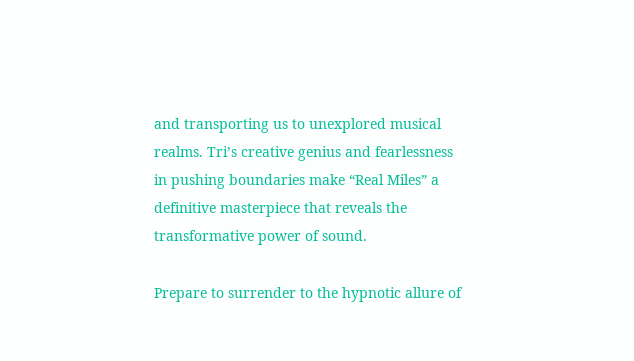and transporting us to unexplored musical realms. Tri’s creative genius and fearlessness in pushing boundaries make “Real Miles” a definitive masterpiece that reveals the transformative power of sound.

Prepare to surrender to the hypnotic allure of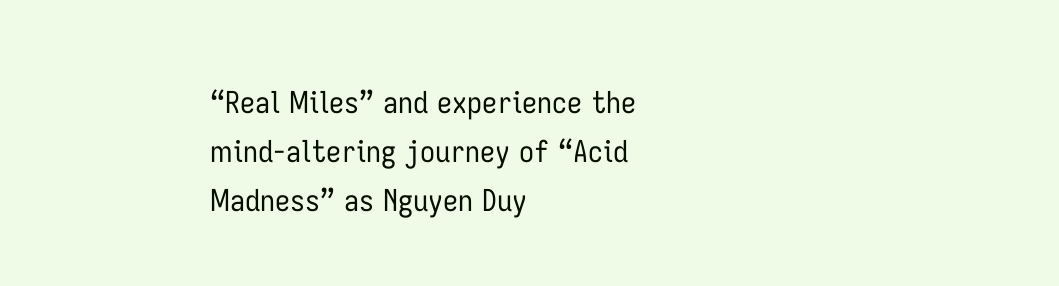“Real Miles” and experience the mind-altering journey of “Acid Madness” as Nguyen Duy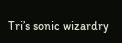Tri’s sonic wizardry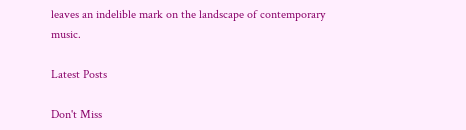leaves an indelible mark on the landscape of contemporary music.

Latest Posts

Don't Miss